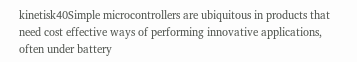kinetisk40Simple microcontrollers are ubiquitous in products that need cost effective ways of performing innovative applications, often under battery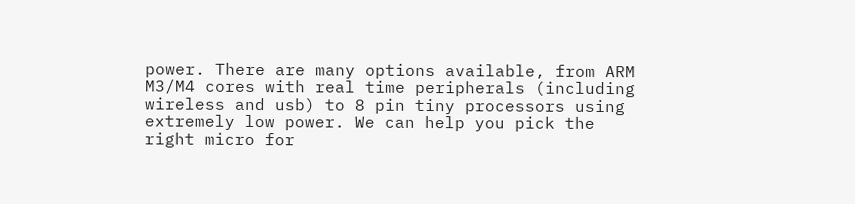power. There are many options available, from ARM M3/M4 cores with real time peripherals (including wireless and usb) to 8 pin tiny processors using extremely low power. We can help you pick the right micro for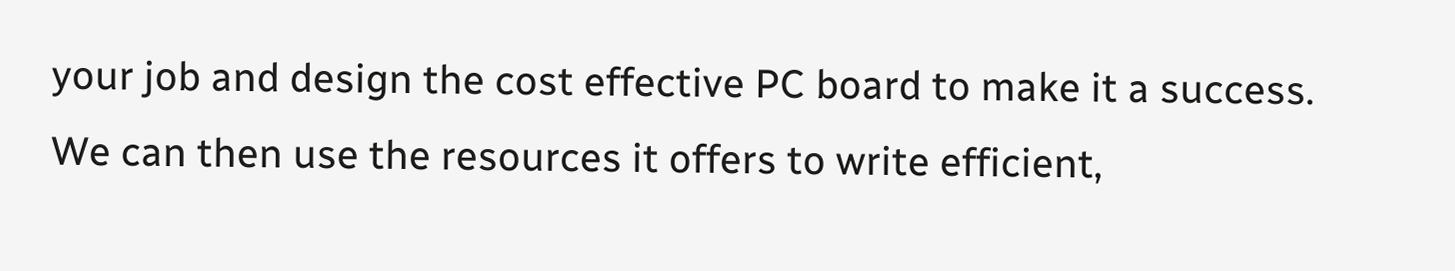your job and design the cost effective PC board to make it a success. We can then use the resources it offers to write efficient,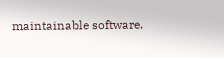maintainable software.